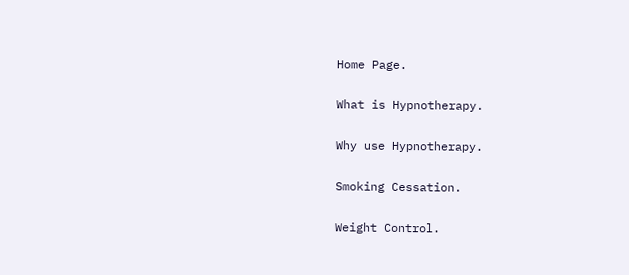Home Page.

What is Hypnotherapy.

Why use Hypnotherapy.

Smoking Cessation.

Weight Control.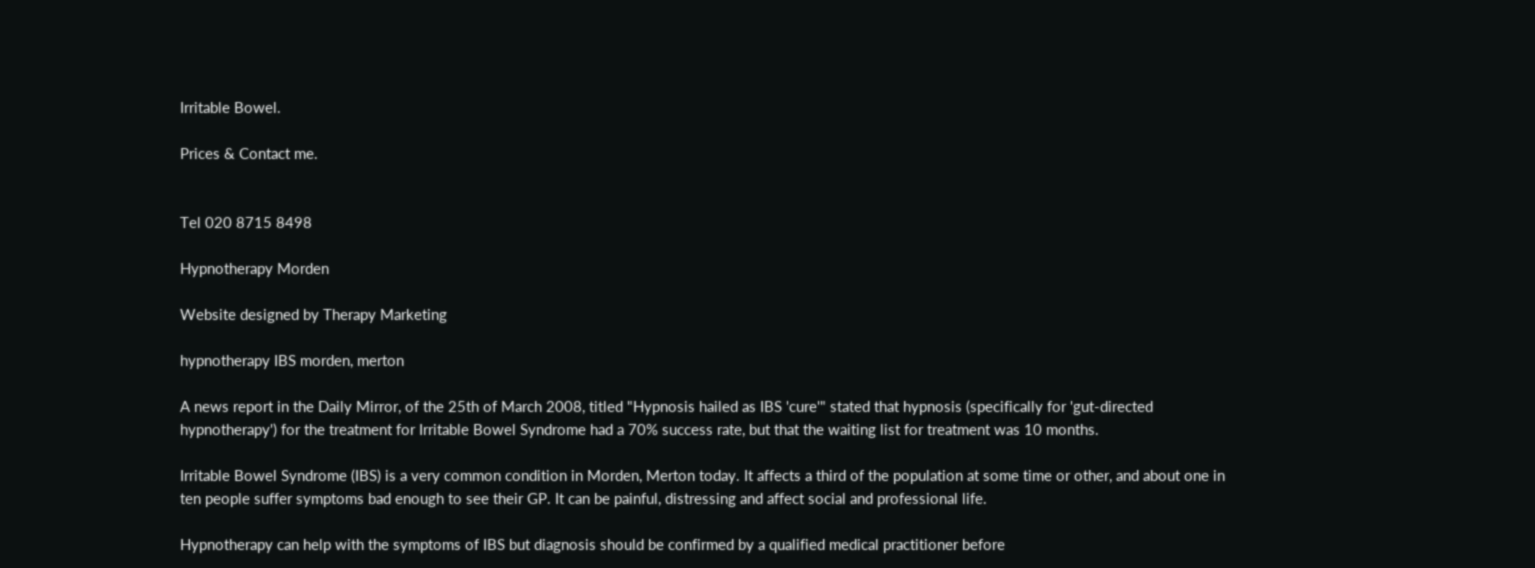Irritable Bowel.

Prices & Contact me.


Tel 020 8715 8498

Hypnotherapy Morden

Website designed by Therapy Marketing

hypnotherapy IBS morden, merton

A news report in the Daily Mirror, of the 25th of March 2008, titled "Hypnosis hailed as IBS 'cure'" stated that hypnosis (specifically for 'gut-directed hypnotherapy') for the treatment for Irritable Bowel Syndrome had a 70% success rate, but that the waiting list for treatment was 10 months.

Irritable Bowel Syndrome (IBS) is a very common condition in Morden, Merton today. It affects a third of the population at some time or other, and about one in ten people suffer symptoms bad enough to see their GP. It can be painful, distressing and affect social and professional life.

Hypnotherapy can help with the symptoms of IBS but diagnosis should be confirmed by a qualified medical practitioner before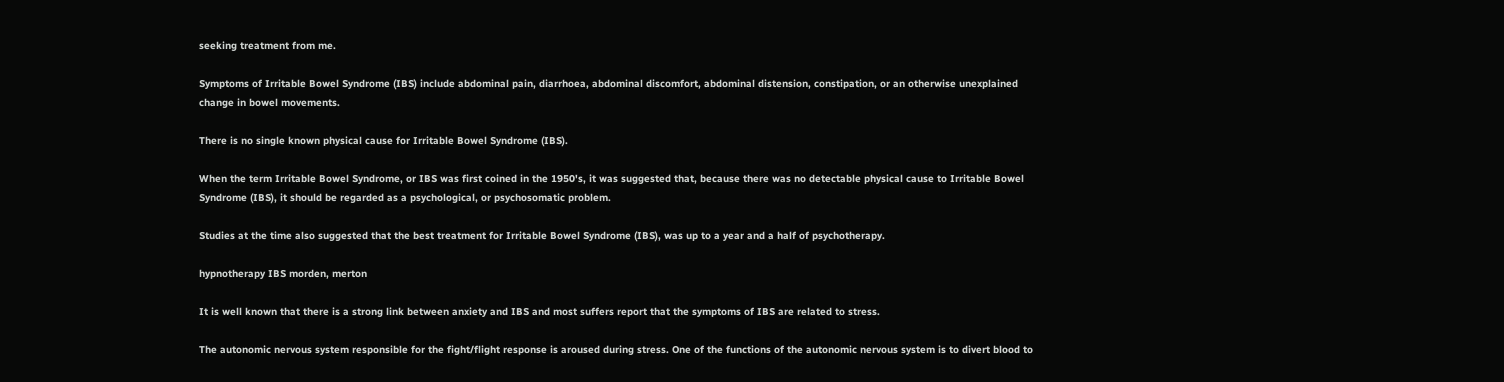seeking treatment from me.

Symptoms of Irritable Bowel Syndrome (IBS) include abdominal pain, diarrhoea, abdominal discomfort, abdominal distension, constipation, or an otherwise unexplained change in bowel movements.

There is no single known physical cause for Irritable Bowel Syndrome (IBS).

When the term Irritable Bowel Syndrome, or IBS was first coined in the 1950's, it was suggested that, because there was no detectable physical cause to Irritable Bowel Syndrome (IBS), it should be regarded as a psychological, or psychosomatic problem.

Studies at the time also suggested that the best treatment for Irritable Bowel Syndrome (IBS), was up to a year and a half of psychotherapy.

hypnotherapy IBS morden, merton

It is well known that there is a strong link between anxiety and IBS and most suffers report that the symptoms of IBS are related to stress.

The autonomic nervous system responsible for the fight/flight response is aroused during stress. One of the functions of the autonomic nervous system is to divert blood to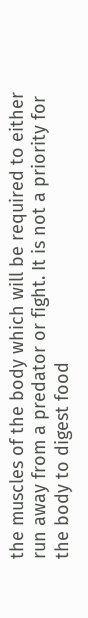the muscles of the body which will be required to either run away from a predator or fight. It is not a priority for the body to digest food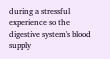during a stressful experience so the digestive system's blood supply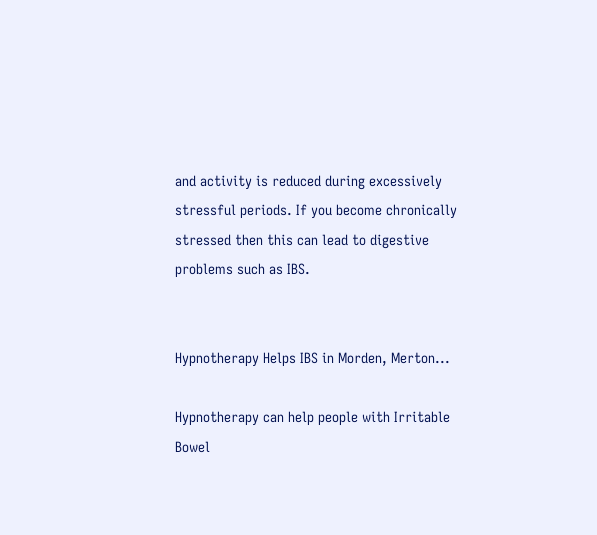and activity is reduced during excessively stressful periods. If you become chronically stressed then this can lead to digestive problems such as IBS.


Hypnotherapy Helps IBS in Morden, Merton...

Hypnotherapy can help people with Irritable Bowel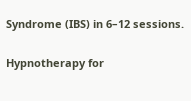Syndrome (IBS) in 6–12 sessions.

Hypnotherapy for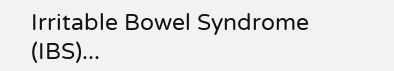Irritable Bowel Syndrome (IBS)...